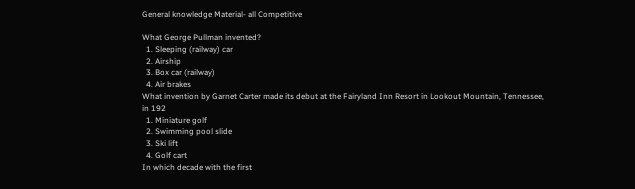General knowledge Material- all Competitive

What George Pullman invented?
  1. Sleeping (railway) car
  2. Airship
  3. Box car (railway)
  4. Air brakes
What invention by Garnet Carter made its debut at the Fairyland Inn Resort in Lookout Mountain, Tennessee, in 192
  1. Miniature golf
  2. Swimming pool slide
  3. Ski lift
  4. Golf cart
In which decade with the first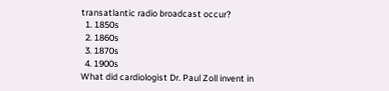transatlantic radio broadcast occur?
  1. 1850s
  2. 1860s
  3. 1870s
  4. 1900s
What did cardiologist Dr. Paul Zoll invent in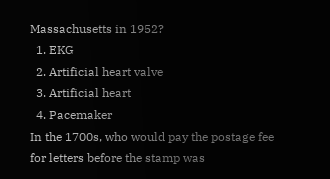Massachusetts in 1952?
  1. EKG
  2. Artificial heart valve
  3. Artificial heart
  4. Pacemaker
In the 1700s, who would pay the postage fee for letters before the stamp was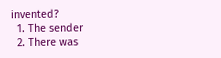invented?
  1. The sender
  2. There was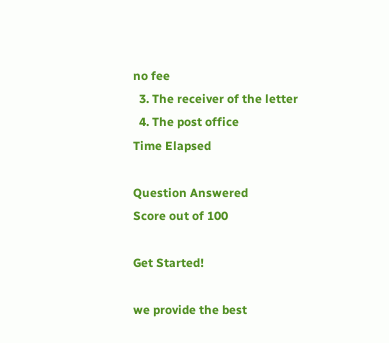no fee
  3. The receiver of the letter
  4. The post office
Time Elapsed

Question Answered
Score out of 100

Get Started!

we provide the best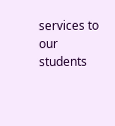services to our students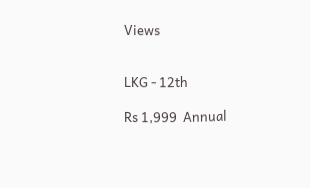Views


LKG - 12th

Rs 1,999  Annual